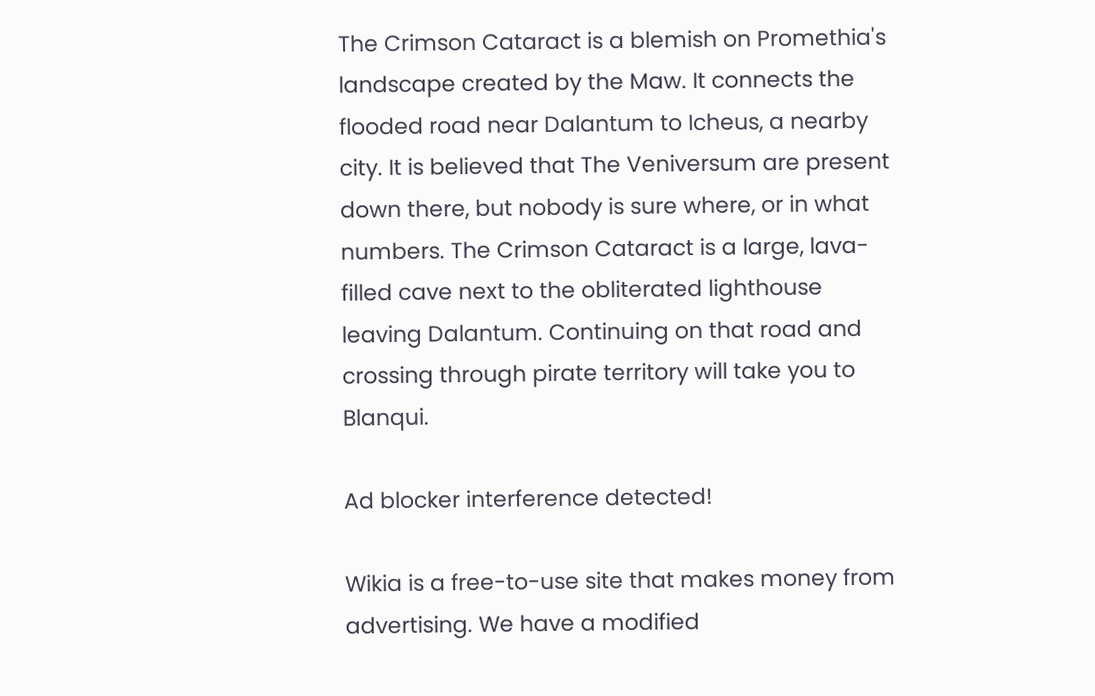The Crimson Cataract is a blemish on Promethia's landscape created by the Maw. It connects the flooded road near Dalantum to Icheus, a nearby city. It is believed that The Veniversum are present down there, but nobody is sure where, or in what numbers. The Crimson Cataract is a large, lava-filled cave next to the obliterated lighthouse leaving Dalantum. Continuing on that road and crossing through pirate territory will take you to Blanqui.

Ad blocker interference detected!

Wikia is a free-to-use site that makes money from advertising. We have a modified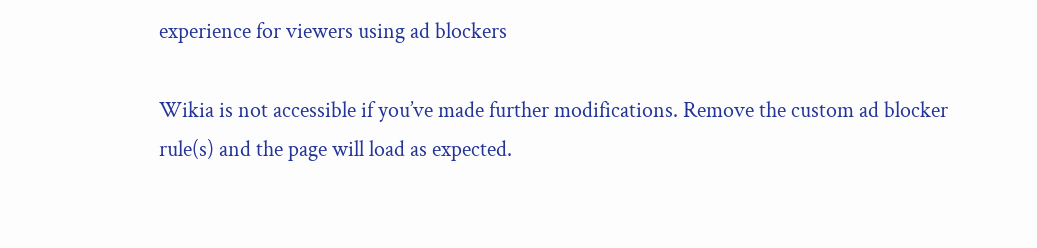experience for viewers using ad blockers

Wikia is not accessible if you’ve made further modifications. Remove the custom ad blocker rule(s) and the page will load as expected.